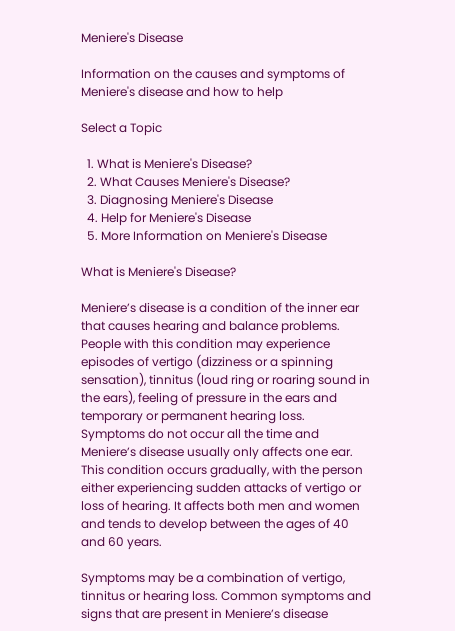Meniere's Disease

Information on the causes and symptoms of Meniere's disease and how to help

Select a Topic

  1. What is Meniere's Disease?
  2. What Causes Meniere's Disease?
  3. Diagnosing Meniere's Disease
  4. Help for Meniere's Disease
  5. More Information on Meniere's Disease

What is Meniere's Disease?

Meniere’s disease is a condition of the inner ear that causes hearing and balance problems. People with this condition may experience episodes of vertigo (dizziness or a spinning sensation), tinnitus (loud ring or roaring sound in the ears), feeling of pressure in the ears and temporary or permanent hearing loss. Symptoms do not occur all the time and Meniere’s disease usually only affects one ear. This condition occurs gradually, with the person either experiencing sudden attacks of vertigo or loss of hearing. It affects both men and women and tends to develop between the ages of 40 and 60 years.

Symptoms may be a combination of vertigo, tinnitus or hearing loss. Common symptoms and signs that are present in Meniere’s disease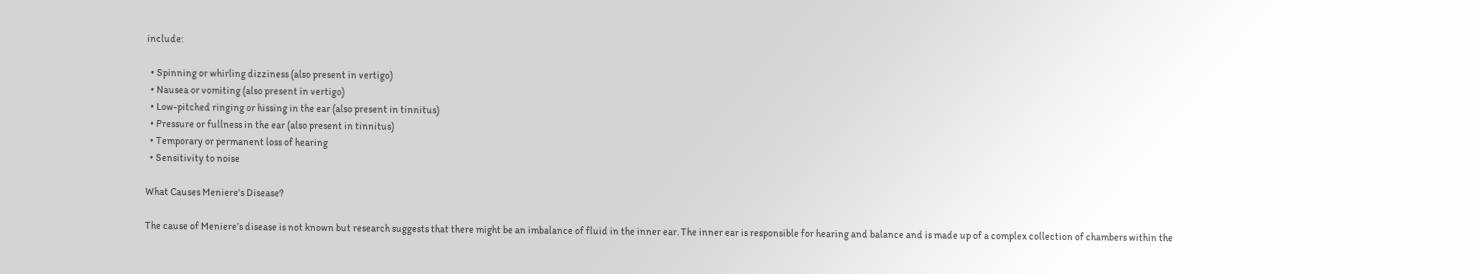include:

  • Spinning or whirling dizziness (also present in vertigo)
  • Nausea or vomiting (also present in vertigo)
  • Low-pitched ringing or hissing in the ear (also present in tinnitus)
  • Pressure or fullness in the ear (also present in tinnitus)
  • Temporary or permanent loss of hearing
  • Sensitivity to noise

What Causes Meniere's Disease?

The cause of Meniere’s disease is not known but research suggests that there might be an imbalance of fluid in the inner ear. The inner ear is responsible for hearing and balance and is made up of a complex collection of chambers within the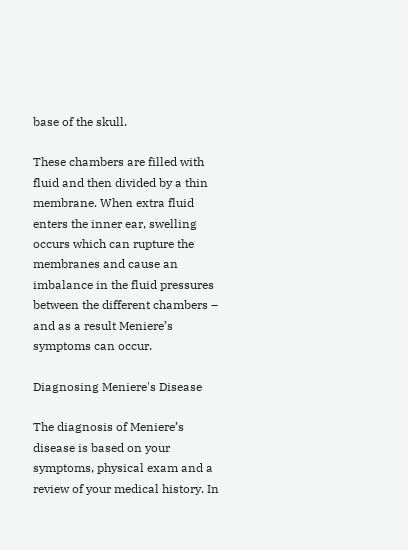base of the skull.

These chambers are filled with fluid and then divided by a thin membrane. When extra fluid enters the inner ear, swelling occurs which can rupture the membranes and cause an imbalance in the fluid pressures between the different chambers – and as a result Meniere’s symptoms can occur.

Diagnosing Meniere's Disease

The diagnosis of Meniere’s disease is based on your symptoms, physical exam and a review of your medical history. In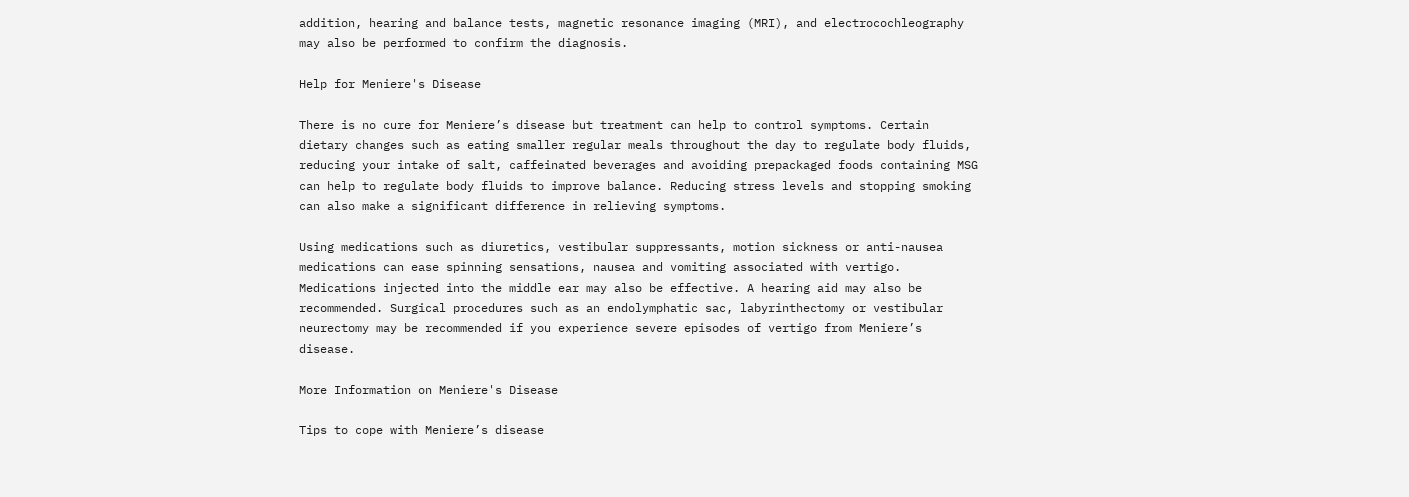addition, hearing and balance tests, magnetic resonance imaging (MRI), and electrocochleography may also be performed to confirm the diagnosis.

Help for Meniere's Disease

There is no cure for Meniere’s disease but treatment can help to control symptoms. Certain dietary changes such as eating smaller regular meals throughout the day to regulate body fluids, reducing your intake of salt, caffeinated beverages and avoiding prepackaged foods containing MSG can help to regulate body fluids to improve balance. Reducing stress levels and stopping smoking can also make a significant difference in relieving symptoms.

Using medications such as diuretics, vestibular suppressants, motion sickness or anti-nausea medications can ease spinning sensations, nausea and vomiting associated with vertigo. Medications injected into the middle ear may also be effective. A hearing aid may also be recommended. Surgical procedures such as an endolymphatic sac, labyrinthectomy or vestibular neurectomy may be recommended if you experience severe episodes of vertigo from Meniere’s disease.

More Information on Meniere's Disease

Tips to cope with Meniere’s disease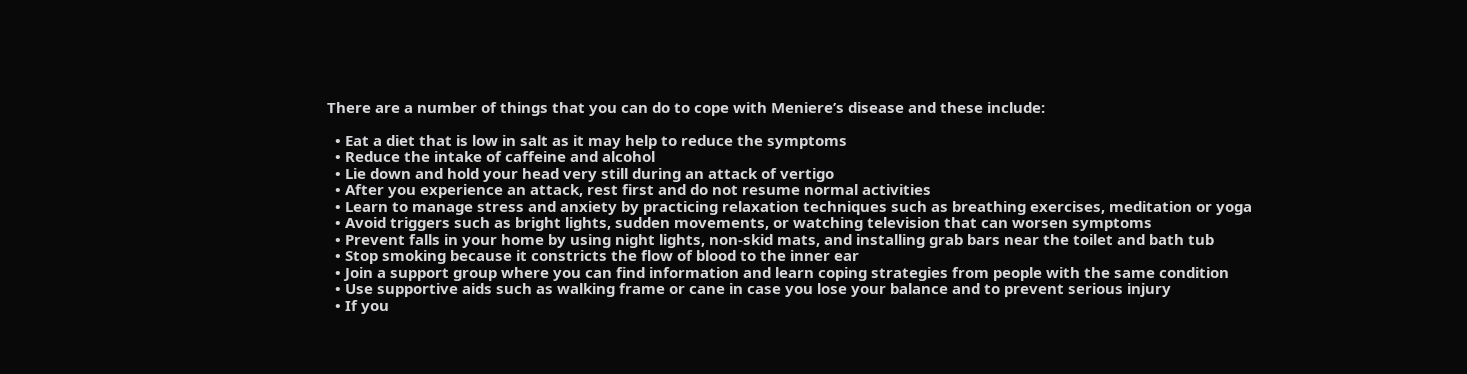There are a number of things that you can do to cope with Meniere’s disease and these include:

  • Eat a diet that is low in salt as it may help to reduce the symptoms
  • Reduce the intake of caffeine and alcohol
  • Lie down and hold your head very still during an attack of vertigo
  • After you experience an attack, rest first and do not resume normal activities
  • Learn to manage stress and anxiety by practicing relaxation techniques such as breathing exercises, meditation or yoga
  • Avoid triggers such as bright lights, sudden movements, or watching television that can worsen symptoms
  • Prevent falls in your home by using night lights, non-skid mats, and installing grab bars near the toilet and bath tub
  • Stop smoking because it constricts the flow of blood to the inner ear
  • Join a support group where you can find information and learn coping strategies from people with the same condition
  • Use supportive aids such as walking frame or cane in case you lose your balance and to prevent serious injury
  • If you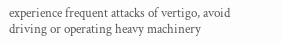experience frequent attacks of vertigo, avoid driving or operating heavy machinery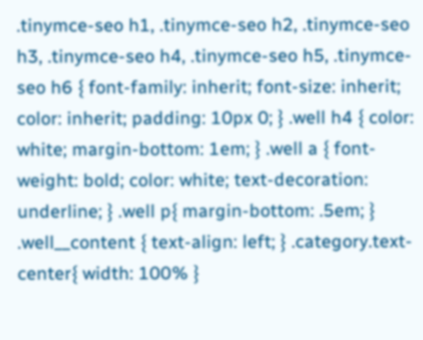.tinymce-seo h1, .tinymce-seo h2, .tinymce-seo h3, .tinymce-seo h4, .tinymce-seo h5, .tinymce-seo h6 { font-family: inherit; font-size: inherit; color: inherit; padding: 10px 0; } .well h4 { color: white; margin-bottom: 1em; } .well a { font-weight: bold; color: white; text-decoration: underline; } .well p{ margin-bottom: .5em; } .well__content { text-align: left; } .category.text-center{ width: 100% }